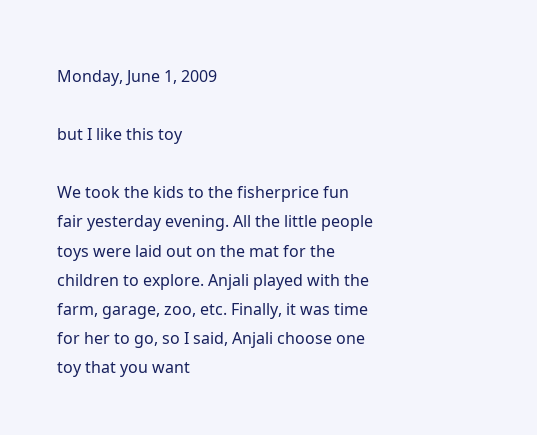Monday, June 1, 2009

but I like this toy

We took the kids to the fisherprice fun fair yesterday evening. All the little people toys were laid out on the mat for the children to explore. Anjali played with the farm, garage, zoo, etc. Finally, it was time for her to go, so I said, Anjali choose one toy that you want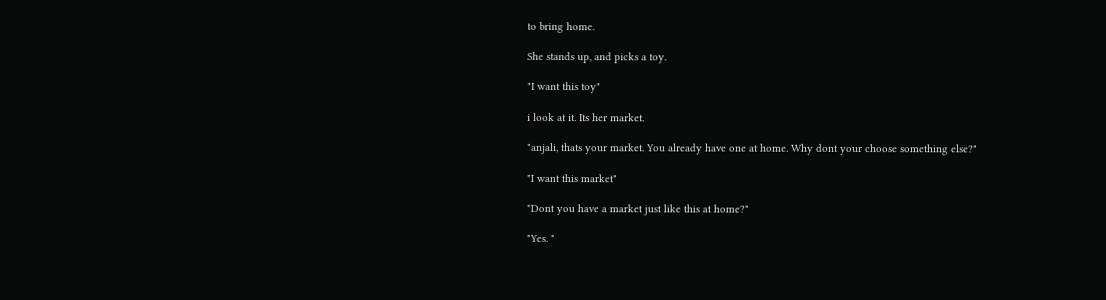to bring home.

She stands up, and picks a toy.

"I want this toy"

i look at it. Its her market.

"anjali, thats your market. You already have one at home. Why dont your choose something else?"

"I want this market"

"Dont you have a market just like this at home?"

"Yes. "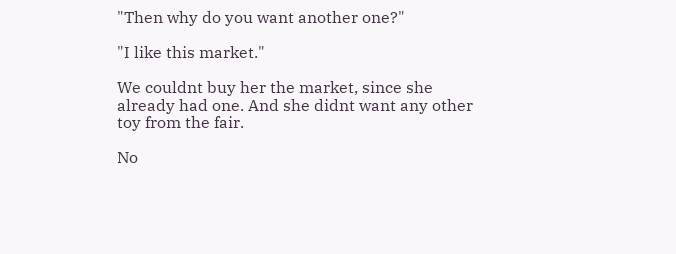"Then why do you want another one?"

"I like this market."

We couldnt buy her the market, since she already had one. And she didnt want any other toy from the fair.

No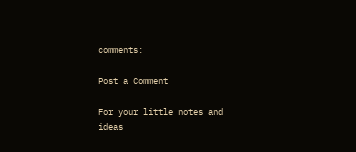comments:

Post a Comment

For your little notes and ideas